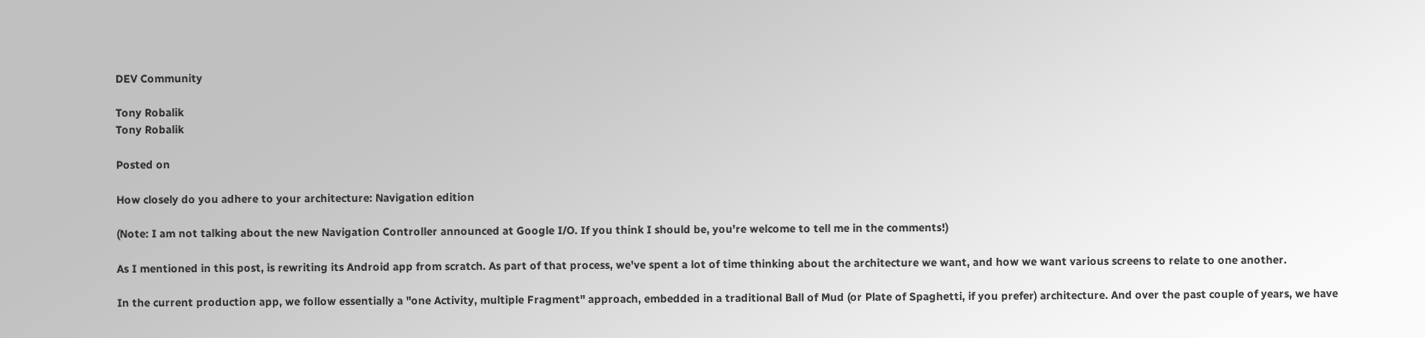DEV Community

Tony Robalik
Tony Robalik

Posted on

How closely do you adhere to your architecture: Navigation edition

(Note: I am not talking about the new Navigation Controller announced at Google I/O. If you think I should be, you're welcome to tell me in the comments!)

As I mentioned in this post, is rewriting its Android app from scratch. As part of that process, we've spent a lot of time thinking about the architecture we want, and how we want various screens to relate to one another.

In the current production app, we follow essentially a "one Activity, multiple Fragment" approach, embedded in a traditional Ball of Mud (or Plate of Spaghetti, if you prefer) architecture. And over the past couple of years, we have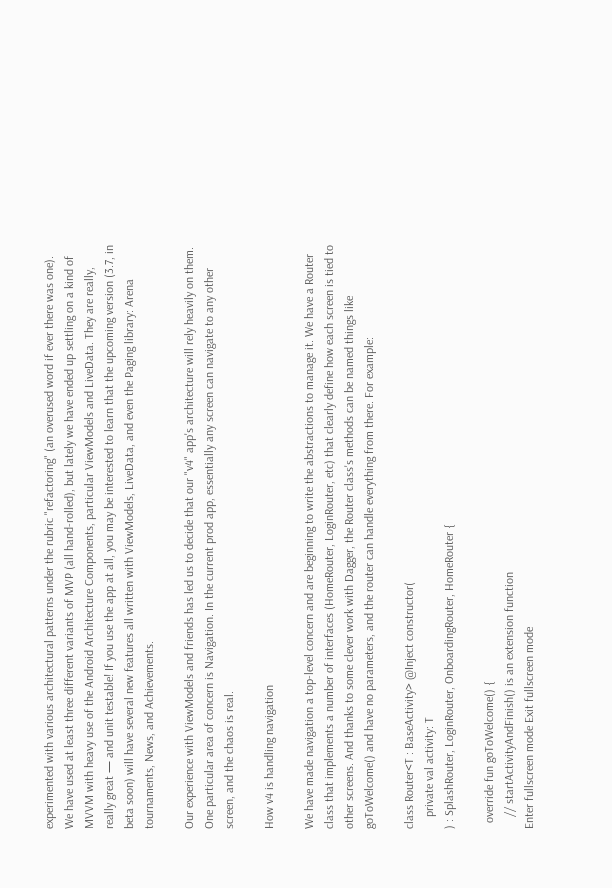experimented with various architectural patterns under the rubric "refactoring" (an overused word if ever there was one). We have used at least three different variants of MVP (all hand-rolled), but lately we have ended up settling on a kind of MVVM with heavy use of the Android Architecture Components, particular ViewModels and LiveData. They are really, really great — and unit testable! If you use the app at all, you may be interested to learn that the upcoming version (3.7, in beta soon) will have several new features all written with ViewModels, LiveData, and even the Paging library: Arena tournaments, News, and Achievements.

Our experience with ViewModels and friends has led us to decide that our "v4" app's architecture will rely heavily on them. One particular area of concern is Navigation. In the current prod app, essentially any screen can navigate to any other screen, and the chaos is real.

How v4 is handling navigation

We have made navigation a top-level concern and are beginning to write the abstractions to manage it. We have a Router class that implements a number of interfaces (HomeRouter, LoginRouter, etc) that clearly define how each screen is tied to other screens. And thanks to some clever work with Dagger, the Router class's methods can be named things like goToWelcome() and have no parameters, and the router can handle everything from there. For example:

class Router<T : BaseActivity> @Inject constructor(
    private val activity: T
) : SplashRouter, LoginRouter, OnboardingRouter, HomeRouter {

  override fun goToWelcome() {
    // startActivityAndFinish() is an extension function
Enter fullscreen mode Exit fullscreen mode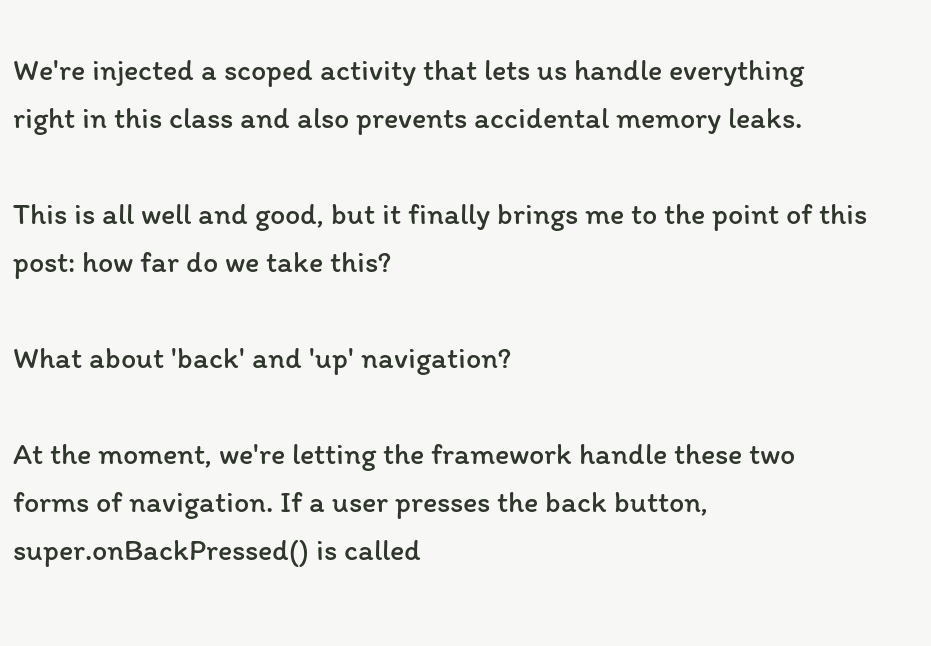We're injected a scoped activity that lets us handle everything right in this class and also prevents accidental memory leaks.

This is all well and good, but it finally brings me to the point of this post: how far do we take this?

What about 'back' and 'up' navigation?

At the moment, we're letting the framework handle these two forms of navigation. If a user presses the back button, super.onBackPressed() is called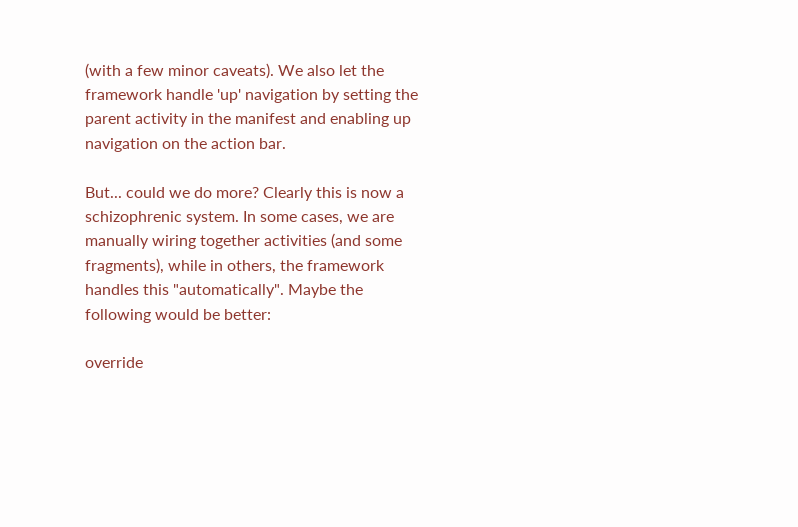(with a few minor caveats). We also let the framework handle 'up' navigation by setting the parent activity in the manifest and enabling up navigation on the action bar.

But... could we do more? Clearly this is now a schizophrenic system. In some cases, we are manually wiring together activities (and some fragments), while in others, the framework handles this "automatically". Maybe the following would be better:

override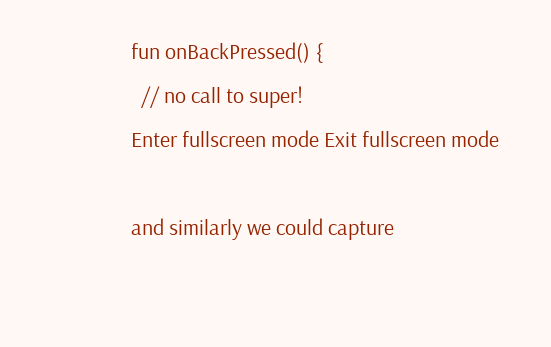fun onBackPressed() {
  // no call to super!
Enter fullscreen mode Exit fullscreen mode

and similarly we could capture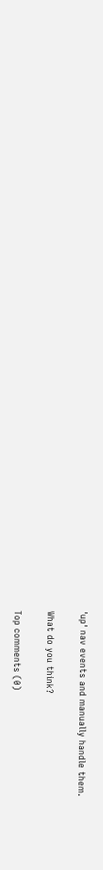'up' nav events and manually handle them.

What do you think?

Top comments (0)